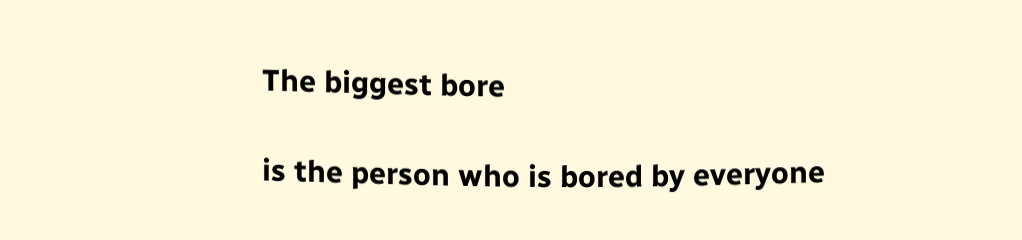The biggest bore

is the person who is bored by everyone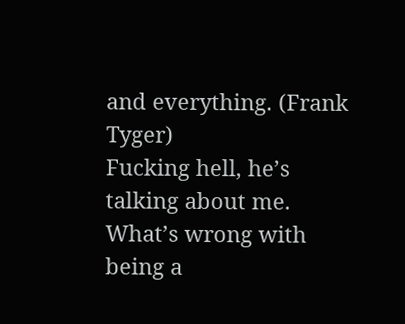and everything. (Frank Tyger)
Fucking hell, he’s talking about me.
What’s wrong with being a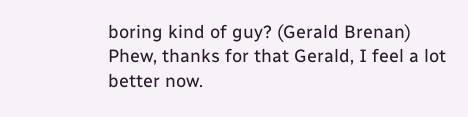boring kind of guy? (Gerald Brenan)
Phew, thanks for that Gerald, I feel a lot better now.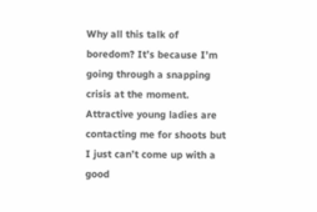Why all this talk of boredom? It’s because I’m going through a snapping crisis at the moment. Attractive young ladies are contacting me for shoots but I just can’t come up with a good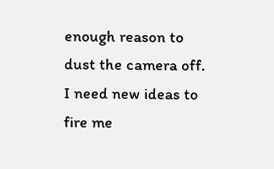enough reason to dust the camera off. I need new ideas to fire me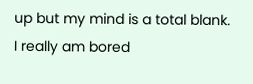up but my mind is a total blank. I really am bored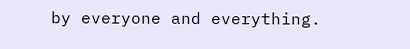by everyone and everything.